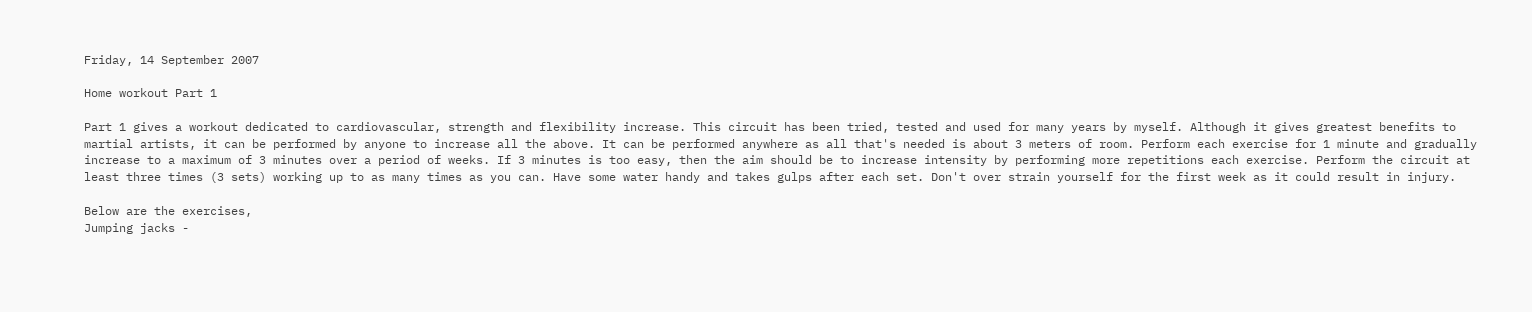Friday, 14 September 2007

Home workout Part 1

Part 1 gives a workout dedicated to cardiovascular, strength and flexibility increase. This circuit has been tried, tested and used for many years by myself. Although it gives greatest benefits to martial artists, it can be performed by anyone to increase all the above. It can be performed anywhere as all that's needed is about 3 meters of room. Perform each exercise for 1 minute and gradually increase to a maximum of 3 minutes over a period of weeks. If 3 minutes is too easy, then the aim should be to increase intensity by performing more repetitions each exercise. Perform the circuit at least three times (3 sets) working up to as many times as you can. Have some water handy and takes gulps after each set. Don't over strain yourself for the first week as it could result in injury.

Below are the exercises,
Jumping jacks -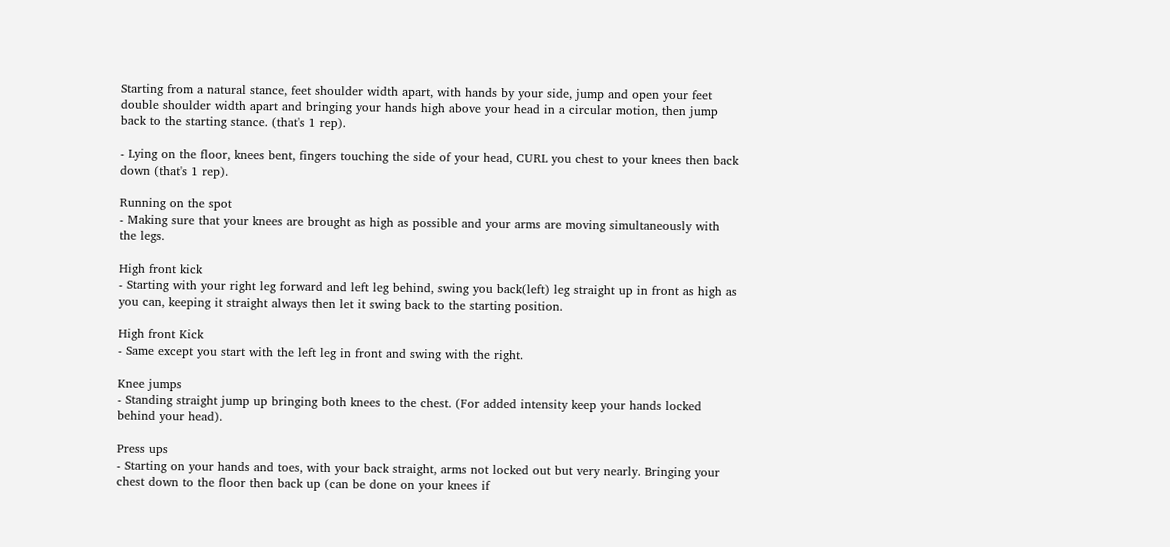Starting from a natural stance, feet shoulder width apart, with hands by your side, jump and open your feet double shoulder width apart and bringing your hands high above your head in a circular motion, then jump back to the starting stance. (that's 1 rep).

- Lying on the floor, knees bent, fingers touching the side of your head, CURL you chest to your knees then back down (that's 1 rep).

Running on the spot
- Making sure that your knees are brought as high as possible and your arms are moving simultaneously with the legs.

High front kick
- Starting with your right leg forward and left leg behind, swing you back(left) leg straight up in front as high as you can, keeping it straight always then let it swing back to the starting position.

High front Kick
- Same except you start with the left leg in front and swing with the right.

Knee jumps
- Standing straight jump up bringing both knees to the chest. (For added intensity keep your hands locked behind your head).

Press ups
- Starting on your hands and toes, with your back straight, arms not locked out but very nearly. Bringing your chest down to the floor then back up (can be done on your knees if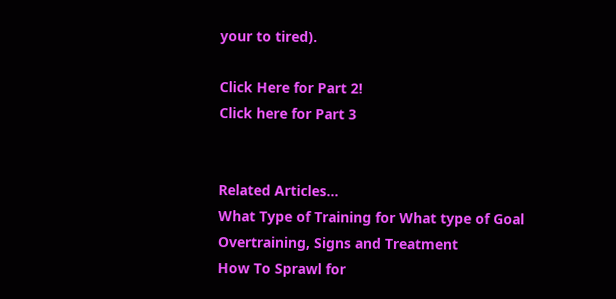your to tired).

Click Here for Part 2!
Click here for Part 3


Related Articles...
What Type of Training for What type of Goal
Overtraining, Signs and Treatment
How To Sprawl for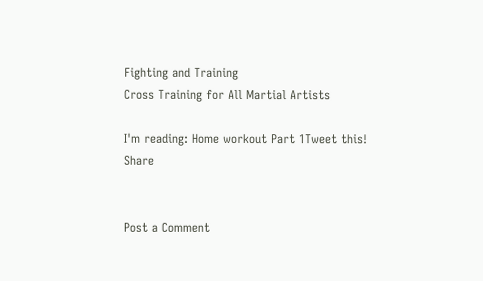Fighting and Training
Cross Training for All Martial Artists

I'm reading: Home workout Part 1Tweet this! Share


Post a Comment